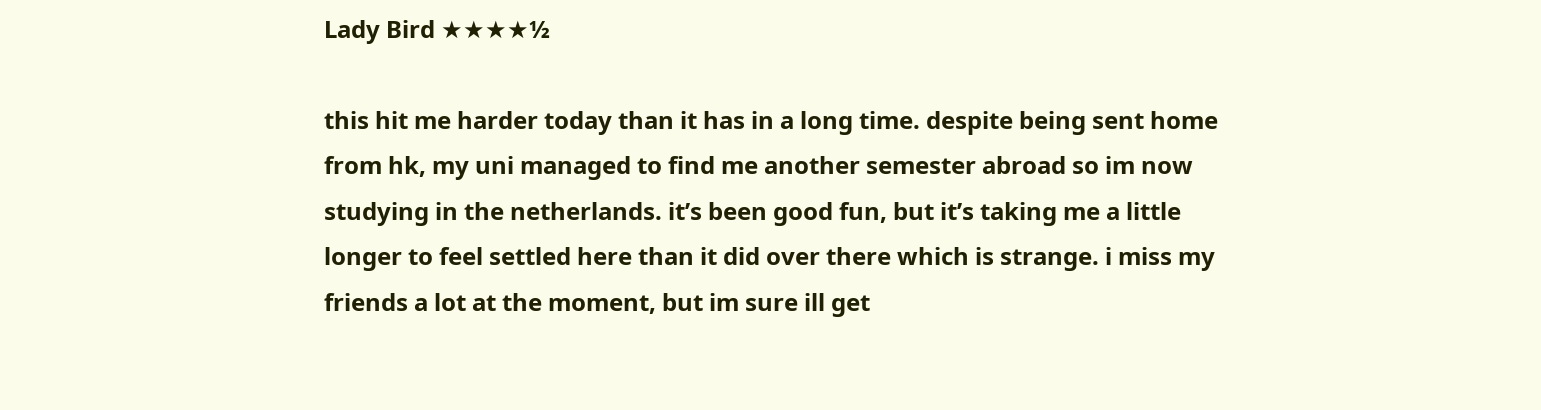Lady Bird ★★★★½

this hit me harder today than it has in a long time. despite being sent home from hk, my uni managed to find me another semester abroad so im now studying in the netherlands. it’s been good fun, but it’s taking me a little longer to feel settled here than it did over there which is strange. i miss my friends a lot at the moment, but im sure ill get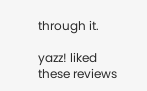through it.

yazz! liked these reviews